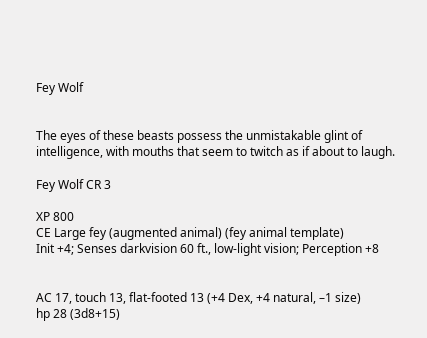Fey Wolf


The eyes of these beasts possess the unmistakable glint of intelligence, with mouths that seem to twitch as if about to laugh.

Fey Wolf CR 3

XP 800
CE Large fey (augmented animal) (fey animal template)
Init +4; Senses darkvision 60 ft., low-light vision; Perception +8


AC 17, touch 13, flat-footed 13 (+4 Dex, +4 natural, –1 size)
hp 28 (3d8+15)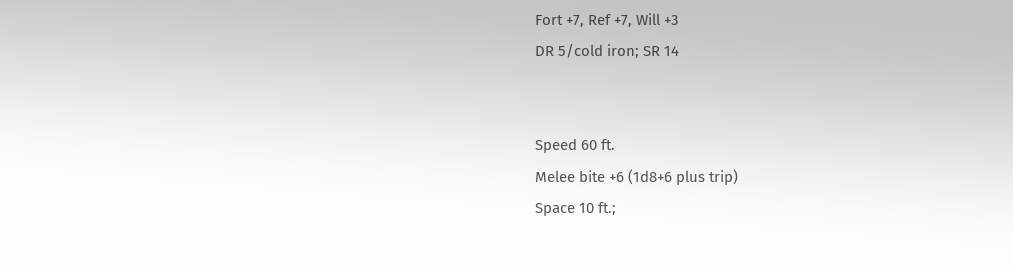Fort +7, Ref +7, Will +3
DR 5/cold iron; SR 14


Speed 60 ft.
Melee bite +6 (1d8+6 plus trip)
Space 10 ft.;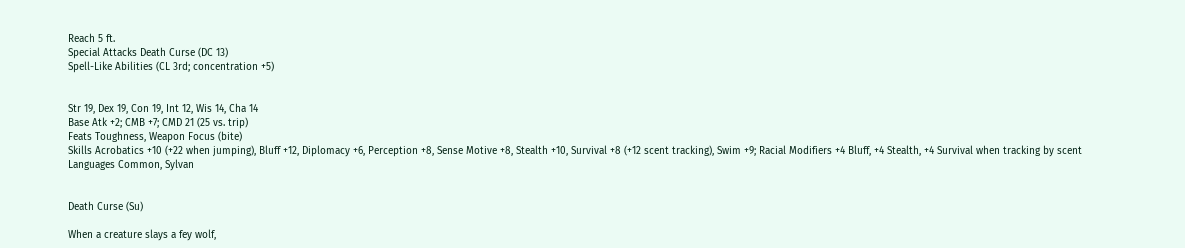Reach 5 ft.
Special Attacks Death Curse (DC 13)
Spell-Like Abilities (CL 3rd; concentration +5)


Str 19, Dex 19, Con 19, Int 12, Wis 14, Cha 14
Base Atk +2; CMB +7; CMD 21 (25 vs. trip)
Feats Toughness, Weapon Focus (bite)
Skills Acrobatics +10 (+22 when jumping), Bluff +12, Diplomacy +6, Perception +8, Sense Motive +8, Stealth +10, Survival +8 (+12 scent tracking), Swim +9; Racial Modifiers +4 Bluff, +4 Stealth, +4 Survival when tracking by scent
Languages Common, Sylvan


Death Curse (Su)

When a creature slays a fey wolf,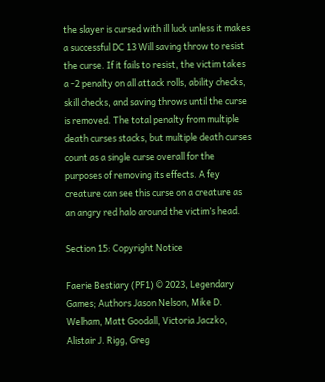the slayer is cursed with ill luck unless it makes a successful DC 13 Will saving throw to resist the curse. If it fails to resist, the victim takes a -2 penalty on all attack rolls, ability checks, skill checks, and saving throws until the curse is removed. The total penalty from multiple death curses stacks, but multiple death curses count as a single curse overall for the purposes of removing its effects. A fey creature can see this curse on a creature as an angry red halo around the victim’s head.

Section 15: Copyright Notice

Faerie Bestiary (PF1) © 2023, Legendary Games; Authors Jason Nelson, Mike D. Welham, Matt Goodall, Victoria Jaczko, Alistair J. Rigg, Greg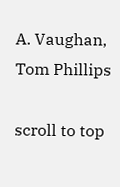A. Vaughan, Tom Phillips

scroll to top